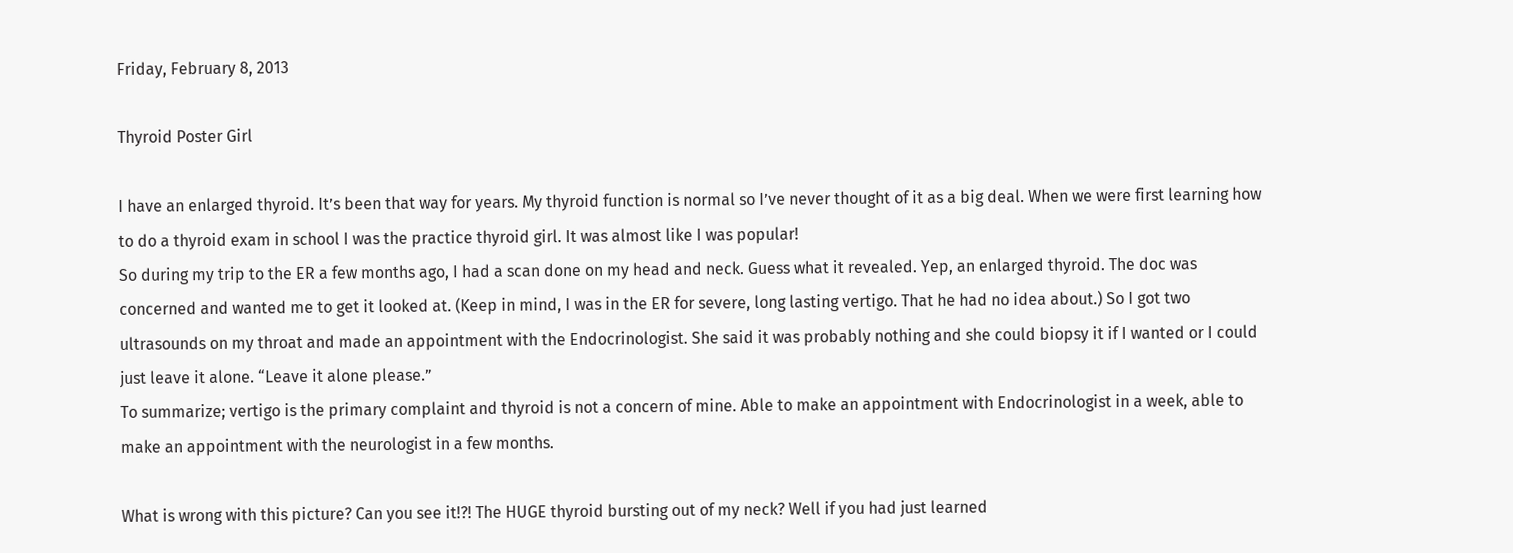Friday, February 8, 2013

Thyroid Poster Girl

I have an enlarged thyroid. It’s been that way for years. My thyroid function is normal so I’ve never thought of it as a big deal. When we were first learning how to do a thyroid exam in school I was the practice thyroid girl. It was almost like I was popular!
So during my trip to the ER a few months ago, I had a scan done on my head and neck. Guess what it revealed. Yep, an enlarged thyroid. The doc was concerned and wanted me to get it looked at. (Keep in mind, I was in the ER for severe, long lasting vertigo. That he had no idea about.) So I got two ultrasounds on my throat and made an appointment with the Endocrinologist. She said it was probably nothing and she could biopsy it if I wanted or I could just leave it alone. “Leave it alone please.”
To summarize; vertigo is the primary complaint and thyroid is not a concern of mine. Able to make an appointment with Endocrinologist in a week, able to make an appointment with the neurologist in a few months.

What is wrong with this picture? Can you see it!?! The HUGE thyroid bursting out of my neck? Well if you had just learned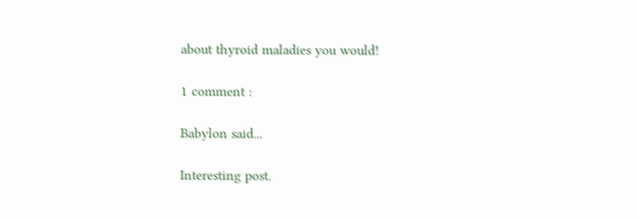about thyroid maladies you would!

1 comment :

Babylon said...

Interesting post.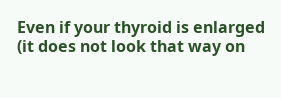Even if your thyroid is enlarged (it does not look that way on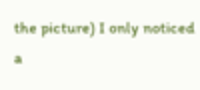the picture) I only noticed a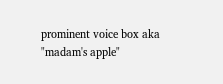prominent voice box aka "madam's apple"